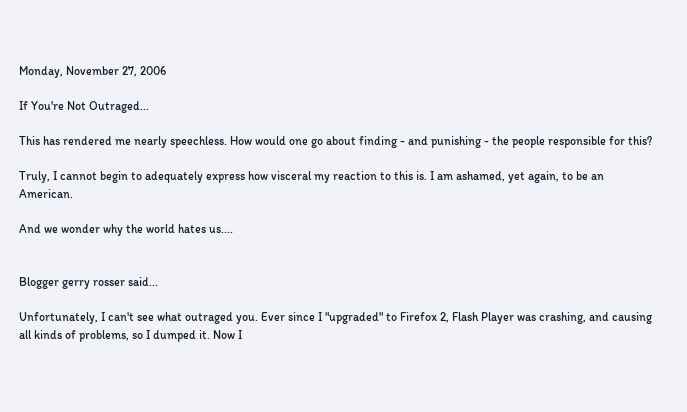Monday, November 27, 2006

If You're Not Outraged...

This has rendered me nearly speechless. How would one go about finding - and punishing - the people responsible for this?

Truly, I cannot begin to adequately express how visceral my reaction to this is. I am ashamed, yet again, to be an American.

And we wonder why the world hates us....


Blogger gerry rosser said...

Unfortunately, I can't see what outraged you. Ever since I "upgraded" to Firefox 2, Flash Player was crashing, and causing all kinds of problems, so I dumped it. Now I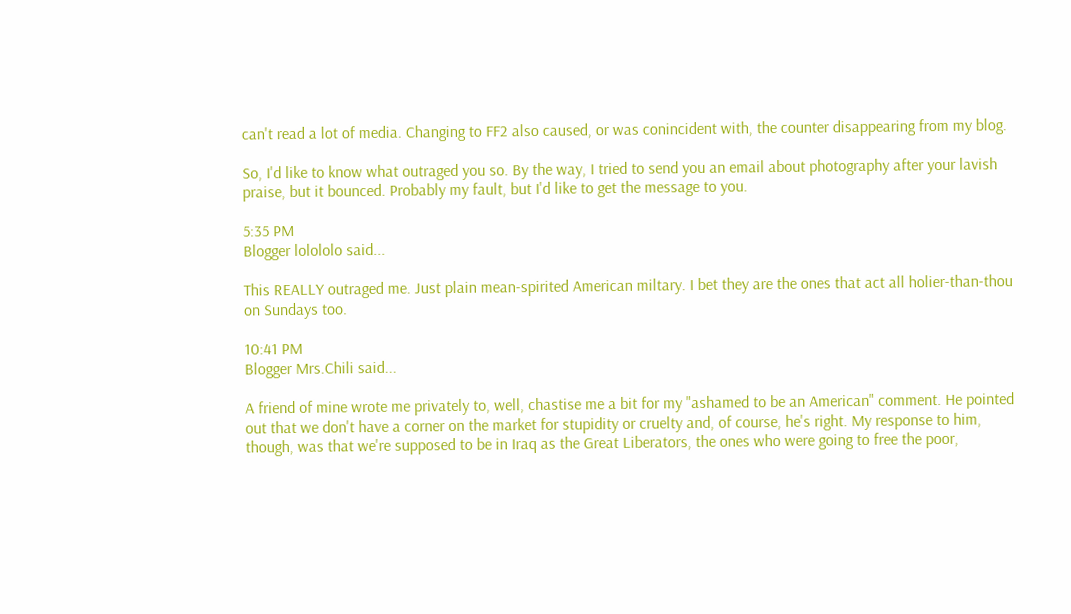can't read a lot of media. Changing to FF2 also caused, or was conincident with, the counter disappearing from my blog.

So, I'd like to know what outraged you so. By the way, I tried to send you an email about photography after your lavish praise, but it bounced. Probably my fault, but I'd like to get the message to you.

5:35 PM
Blogger lolololo said...

This REALLY outraged me. Just plain mean-spirited American miltary. I bet they are the ones that act all holier-than-thou on Sundays too.

10:41 PM
Blogger Mrs.Chili said...

A friend of mine wrote me privately to, well, chastise me a bit for my "ashamed to be an American" comment. He pointed out that we don't have a corner on the market for stupidity or cruelty and, of course, he's right. My response to him, though, was that we're supposed to be in Iraq as the Great Liberators, the ones who were going to free the poor,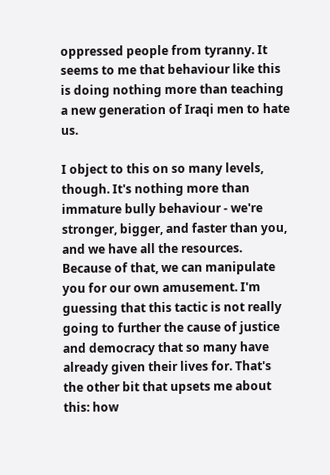oppressed people from tyranny. It seems to me that behaviour like this is doing nothing more than teaching a new generation of Iraqi men to hate us.

I object to this on so many levels, though. It's nothing more than immature bully behaviour - we're stronger, bigger, and faster than you, and we have all the resources. Because of that, we can manipulate you for our own amusement. I'm guessing that this tactic is not really going to further the cause of justice and democracy that so many have already given their lives for. That's the other bit that upsets me about this: how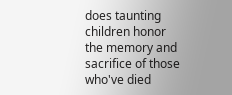does taunting children honor the memory and sacrifice of those who've died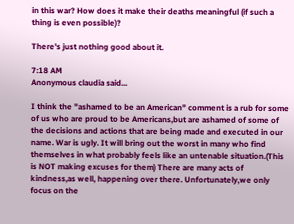in this war? How does it make their deaths meaningful (if such a thing is even possible)?

There's just nothing good about it.

7:18 AM
Anonymous claudia said...

I think the "ashamed to be an American" comment is a rub for some of us who are proud to be Americans,but are ashamed of some of the decisions and actions that are being made and executed in our name. War is ugly. It will bring out the worst in many who find themselves in what probably feels like an untenable situation.(This is NOT making excuses for them) There are many acts of kindness,as well, happening over there. Unfortunately,we only focus on the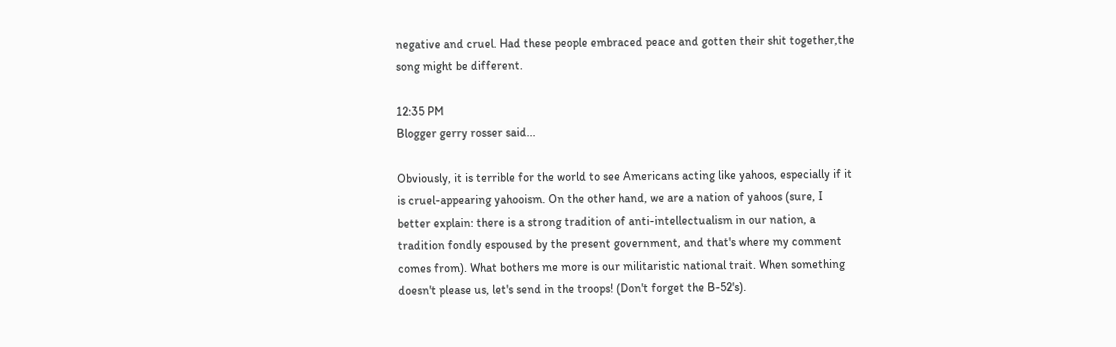negative and cruel. Had these people embraced peace and gotten their shit together,the song might be different.

12:35 PM
Blogger gerry rosser said...

Obviously, it is terrible for the world to see Americans acting like yahoos, especially if it is cruel-appearing yahooism. On the other hand, we are a nation of yahoos (sure, I better explain: there is a strong tradition of anti-intellectualism in our nation, a tradition fondly espoused by the present government, and that's where my comment comes from). What bothers me more is our militaristic national trait. When something doesn't please us, let's send in the troops! (Don't forget the B-52's).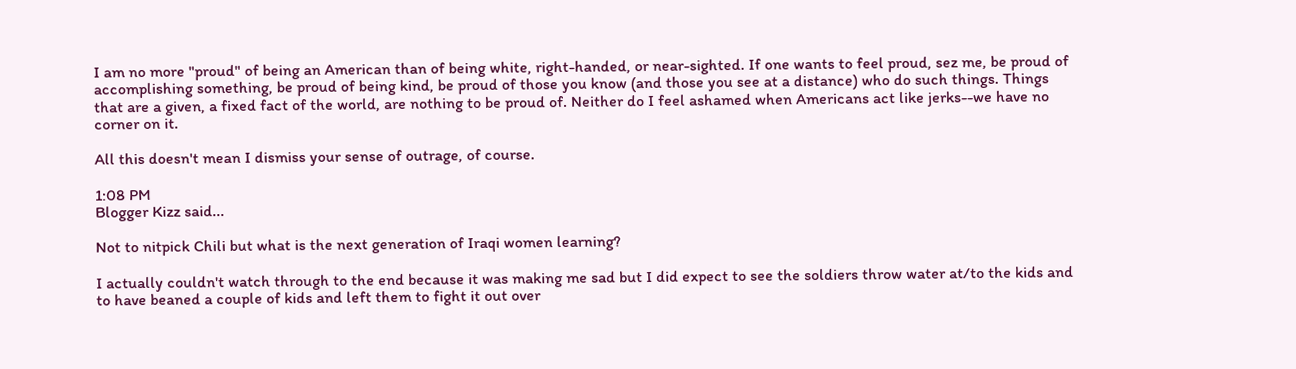I am no more "proud" of being an American than of being white, right-handed, or near-sighted. If one wants to feel proud, sez me, be proud of accomplishing something, be proud of being kind, be proud of those you know (and those you see at a distance) who do such things. Things that are a given, a fixed fact of the world, are nothing to be proud of. Neither do I feel ashamed when Americans act like jerks--we have no corner on it.

All this doesn't mean I dismiss your sense of outrage, of course.

1:08 PM
Blogger Kizz said...

Not to nitpick Chili but what is the next generation of Iraqi women learning?

I actually couldn't watch through to the end because it was making me sad but I did expect to see the soldiers throw water at/to the kids and to have beaned a couple of kids and left them to fight it out over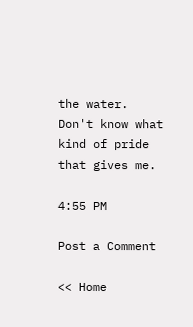the water. Don't know what kind of pride that gives me.

4:55 PM

Post a Comment

<< Home